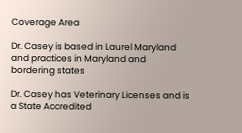Coverage Area

Dr. Casey is based in Laurel Maryland and practices in Maryland and bordering states

Dr. Casey has Veterinary Licenses and is a State Accredited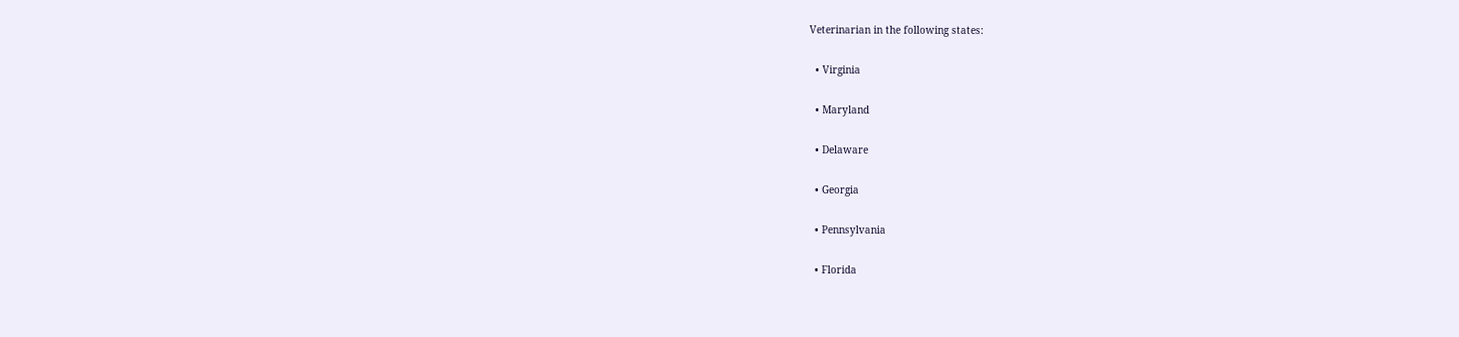Veterinarian in the following states:

  • Virginia

  • Maryland

  • Delaware

  • Georgia

  • Pennsylvania

  • Florida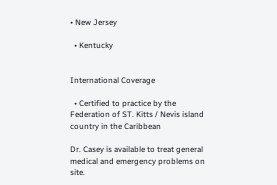• New Jersey

  • Kentucky


International Coverage

  • Certified to practice by the Federation of ST. Kitts / Nevis island country in the Caribbean

Dr. Casey is available to treat general medical and emergency problems on site.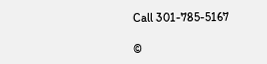Call 301-785-5167

©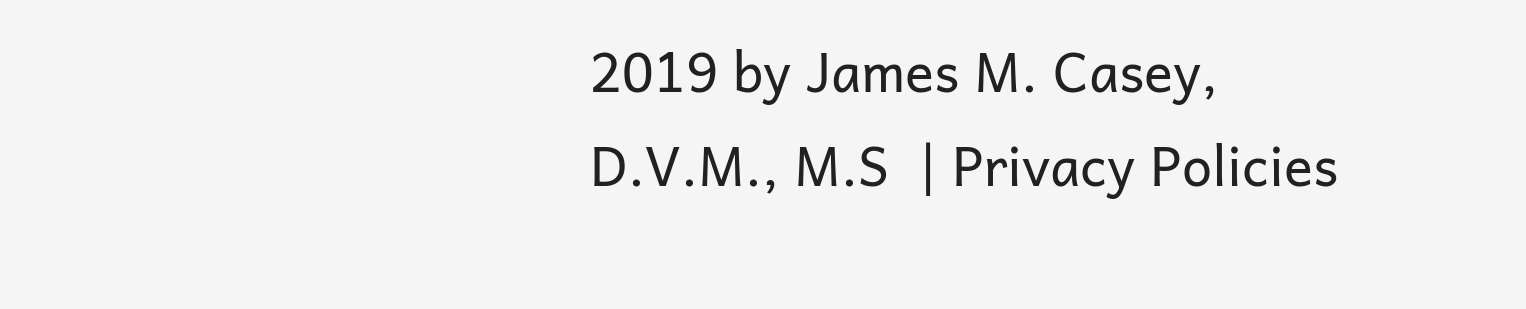2019 by James M. Casey, D.V.M., M.S  | Privacy Policies